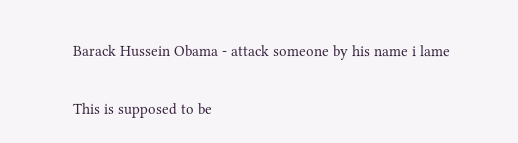Barack Hussein Obama - attack someone by his name i lame

This is supposed to be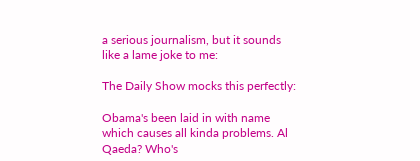a serious journalism, but it sounds like a lame joke to me:

The Daily Show mocks this perfectly:

Obama's been laid in with name which causes all kinda problems. Al Qaeda? Who's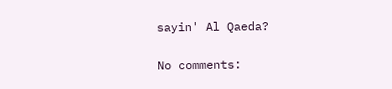sayin' Al Qaeda?

No comments: